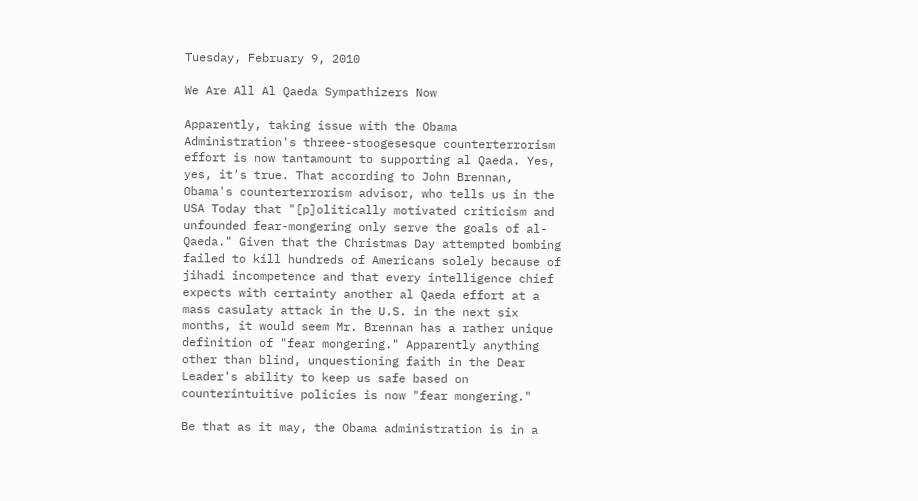Tuesday, February 9, 2010

We Are All Al Qaeda Sympathizers Now

Apparently, taking issue with the Obama Administration's threee-stoogesesque counterterrorism effort is now tantamount to supporting al Qaeda. Yes, yes, it's true. That according to John Brennan, Obama's counterterrorism advisor, who tells us in the USA Today that "[p]olitically motivated criticism and unfounded fear-mongering only serve the goals of al-Qaeda." Given that the Christmas Day attempted bombing failed to kill hundreds of Americans solely because of jihadi incompetence and that every intelligence chief expects with certainty another al Qaeda effort at a mass casulaty attack in the U.S. in the next six months, it would seem Mr. Brennan has a rather unique definition of "fear mongering." Apparently anything other than blind, unquestioning faith in the Dear Leader's ability to keep us safe based on counterintuitive policies is now "fear mongering."

Be that as it may, the Obama administration is in a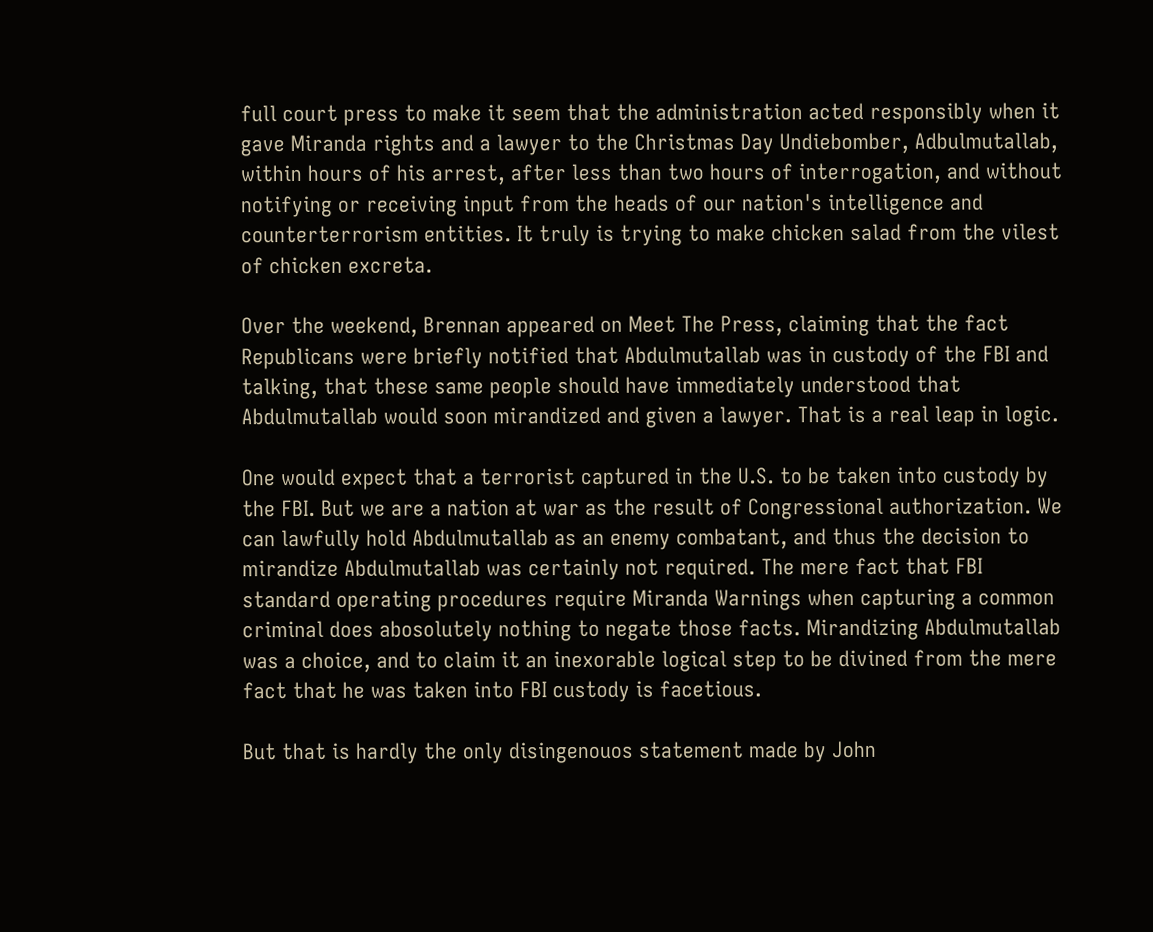full court press to make it seem that the administration acted responsibly when it gave Miranda rights and a lawyer to the Christmas Day Undiebomber, Adbulmutallab, within hours of his arrest, after less than two hours of interrogation, and without notifying or receiving input from the heads of our nation's intelligence and counterterrorism entities. It truly is trying to make chicken salad from the vilest of chicken excreta.

Over the weekend, Brennan appeared on Meet The Press, claiming that the fact Republicans were briefly notified that Abdulmutallab was in custody of the FBI and talking, that these same people should have immediately understood that Abdulmutallab would soon mirandized and given a lawyer. That is a real leap in logic.

One would expect that a terrorist captured in the U.S. to be taken into custody by the FBI. But we are a nation at war as the result of Congressional authorization. We can lawfully hold Abdulmutallab as an enemy combatant, and thus the decision to mirandize Abdulmutallab was certainly not required. The mere fact that FBI standard operating procedures require Miranda Warnings when capturing a common criminal does abosolutely nothing to negate those facts. Mirandizing Abdulmutallab was a choice, and to claim it an inexorable logical step to be divined from the mere fact that he was taken into FBI custody is facetious.

But that is hardly the only disingenouos statement made by John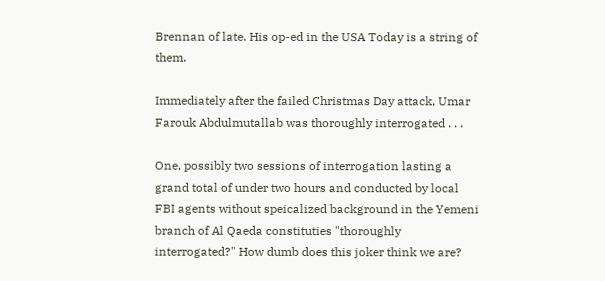Brennan of late. His op-ed in the USA Today is a string of them.

Immediately after the failed Christmas Day attack, Umar Farouk Abdulmutallab was thoroughly interrogated . . .

One, possibly two sessions of interrogation lasting a grand total of under two hours and conducted by local FBI agents without speicalized background in the Yemeni branch of Al Qaeda constituties "thoroughly interrogated?" How dumb does this joker think we are?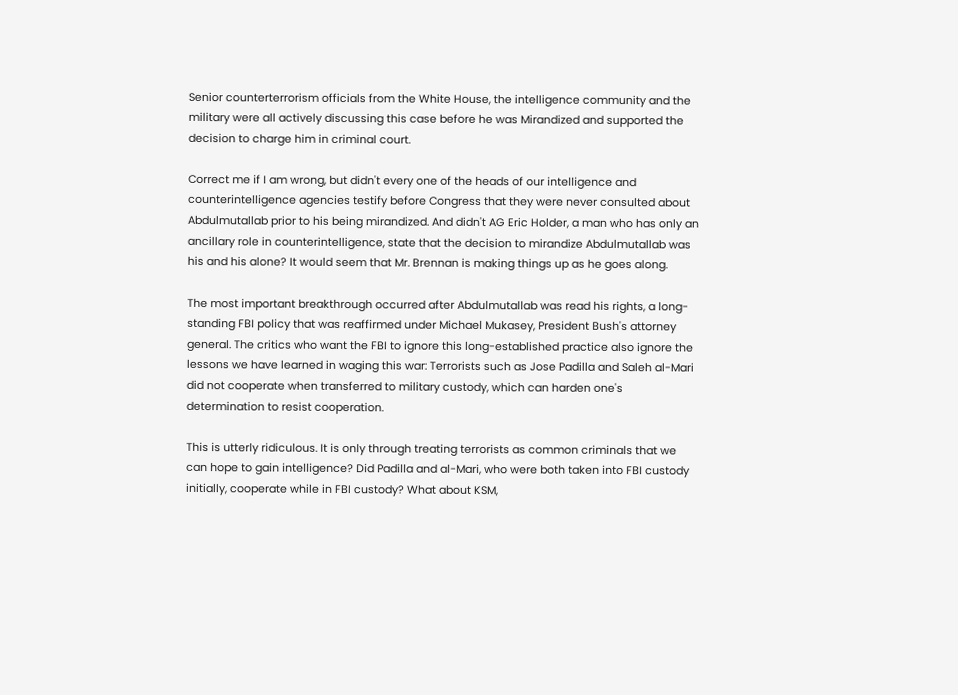Senior counterterrorism officials from the White House, the intelligence community and the military were all actively discussing this case before he was Mirandized and supported the decision to charge him in criminal court.

Correct me if I am wrong, but didn't every one of the heads of our intelligence and counterintelligence agencies testify before Congress that they were never consulted about Abdulmutallab prior to his being mirandized. And didn't AG Eric Holder, a man who has only an ancillary role in counterintelligence, state that the decision to mirandize Abdulmutallab was his and his alone? It would seem that Mr. Brennan is making things up as he goes along.

The most important breakthrough occurred after Abdulmutallab was read his rights, a long-standing FBI policy that was reaffirmed under Michael Mukasey, President Bush's attorney general. The critics who want the FBI to ignore this long-established practice also ignore the lessons we have learned in waging this war: Terrorists such as Jose Padilla and Saleh al-Mari did not cooperate when transferred to military custody, which can harden one's determination to resist cooperation.

This is utterly ridiculous. It is only through treating terrorists as common criminals that we can hope to gain intelligence? Did Padilla and al-Mari, who were both taken into FBI custody initially, cooperate while in FBI custody? What about KSM,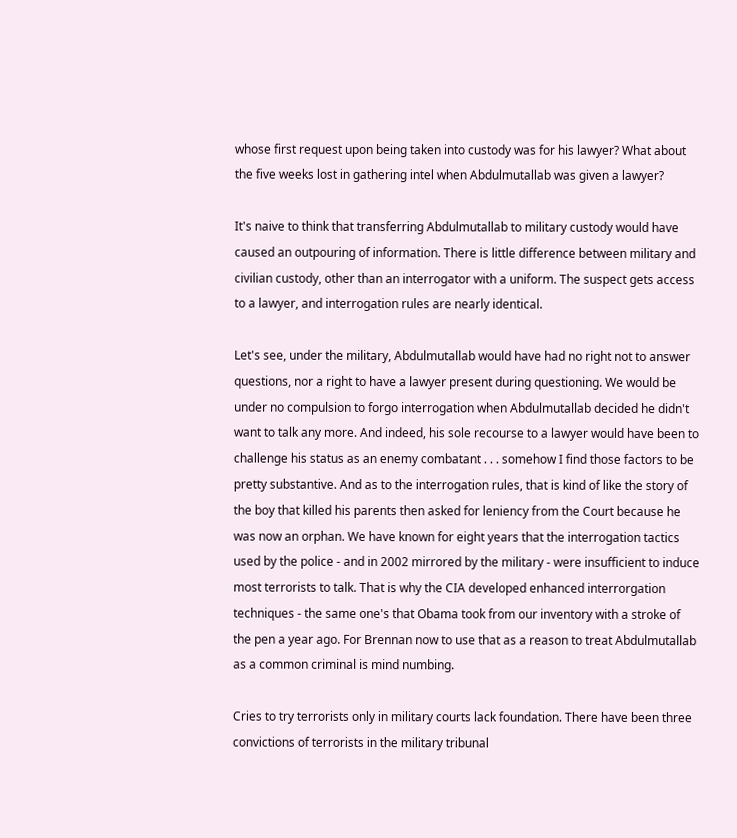whose first request upon being taken into custody was for his lawyer? What about the five weeks lost in gathering intel when Abdulmutallab was given a lawyer?

It's naive to think that transferring Abdulmutallab to military custody would have caused an outpouring of information. There is little difference between military and civilian custody, other than an interrogator with a uniform. The suspect gets access to a lawyer, and interrogation rules are nearly identical.

Let's see, under the military, Abdulmutallab would have had no right not to answer questions, nor a right to have a lawyer present during questioning. We would be under no compulsion to forgo interrogation when Abdulmutallab decided he didn't want to talk any more. And indeed, his sole recourse to a lawyer would have been to challenge his status as an enemy combatant . . . somehow I find those factors to be pretty substantive. And as to the interrogation rules, that is kind of like the story of the boy that killed his parents then asked for leniency from the Court because he was now an orphan. We have known for eight years that the interrogation tactics used by the police - and in 2002 mirrored by the military - were insufficient to induce most terrorists to talk. That is why the CIA developed enhanced interrorgation techniques - the same one's that Obama took from our inventory with a stroke of the pen a year ago. For Brennan now to use that as a reason to treat Abdulmutallab as a common criminal is mind numbing.

Cries to try terrorists only in military courts lack foundation. There have been three convictions of terrorists in the military tribunal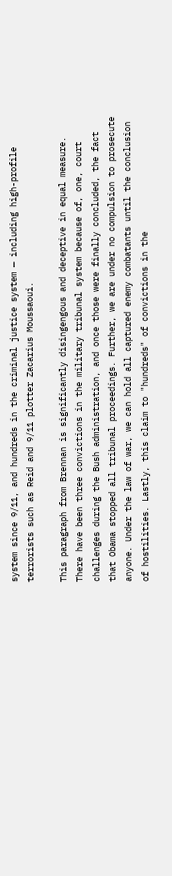system since 9/11, and hundreds in the criminal justice system — including high-profile terrorists such as Reid and 9/11 plotter Zacarius Moussaoui.

This paragraph from Brennan is significantly disingengous and deceptive in equal measure. There have been three convictions in the military tribunal system because of, one, court challenges during the Bush administration, and once those were finally concluded, the fact that Obama stopped all tribunal proceedings. Further, we are under no compulsion to prosecute anyone. Under the law of war, we can hold all captured enemy combatants until the conclusion of hostilities. Lastly, this claim to "hundreds" of convictions in the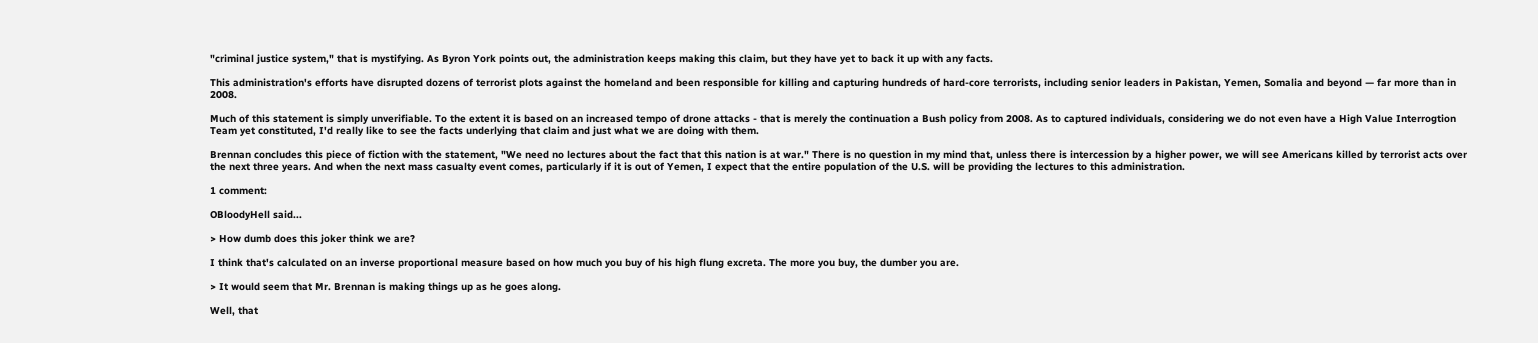"criminal justice system," that is mystifying. As Byron York points out, the administration keeps making this claim, but they have yet to back it up with any facts.

This administration's efforts have disrupted dozens of terrorist plots against the homeland and been responsible for killing and capturing hundreds of hard-core terrorists, including senior leaders in Pakistan, Yemen, Somalia and beyond — far more than in 2008.

Much of this statement is simply unverifiable. To the extent it is based on an increased tempo of drone attacks - that is merely the continuation a Bush policy from 2008. As to captured individuals, considering we do not even have a High Value Interrogtion Team yet constituted, I'd really like to see the facts underlying that claim and just what we are doing with them.

Brennan concludes this piece of fiction with the statement, "We need no lectures about the fact that this nation is at war." There is no question in my mind that, unless there is intercession by a higher power, we will see Americans killed by terrorist acts over the next three years. And when the next mass casualty event comes, particularly if it is out of Yemen, I expect that the entire population of the U.S. will be providing the lectures to this administration.

1 comment:

OBloodyHell said...

> How dumb does this joker think we are?

I think that's calculated on an inverse proportional measure based on how much you buy of his high flung excreta. The more you buy, the dumber you are.

> It would seem that Mr. Brennan is making things up as he goes along.

Well, that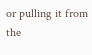or pulling it from the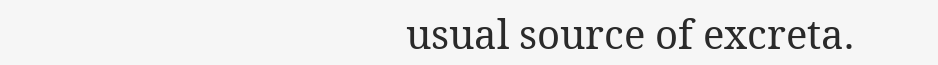usual source of excreta.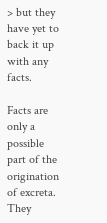> but they have yet to back it up with any facts.

Facts are only a possible part of the origination of excreta. They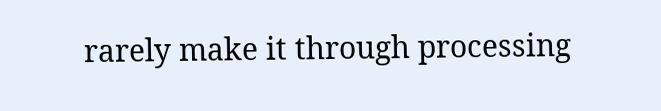rarely make it through processing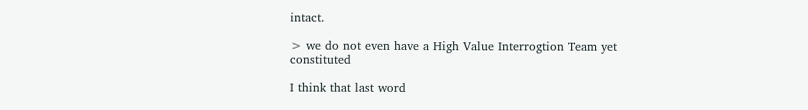intact.

> we do not even have a High Value Interrogtion Team yet constituted

I think that last word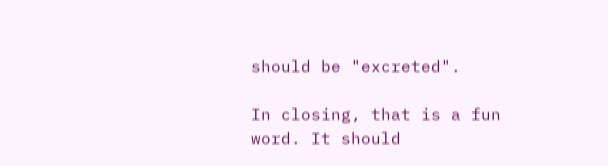should be "excreted".

In closing, that is a fun word. It should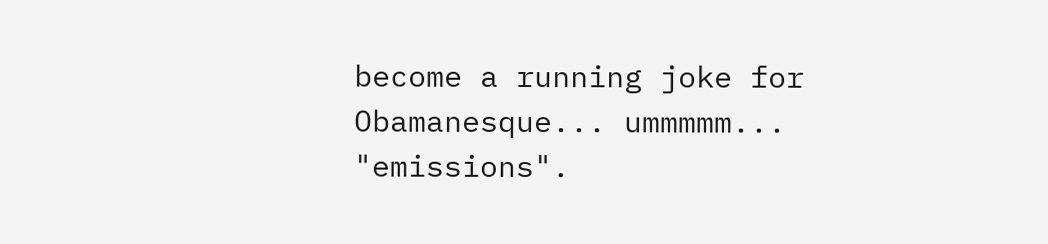become a running joke for Obamanesque... ummmmm... "emissions".